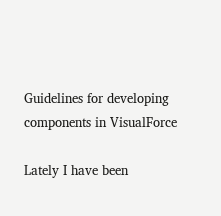Guidelines for developing components in VisualForce

Lately I have been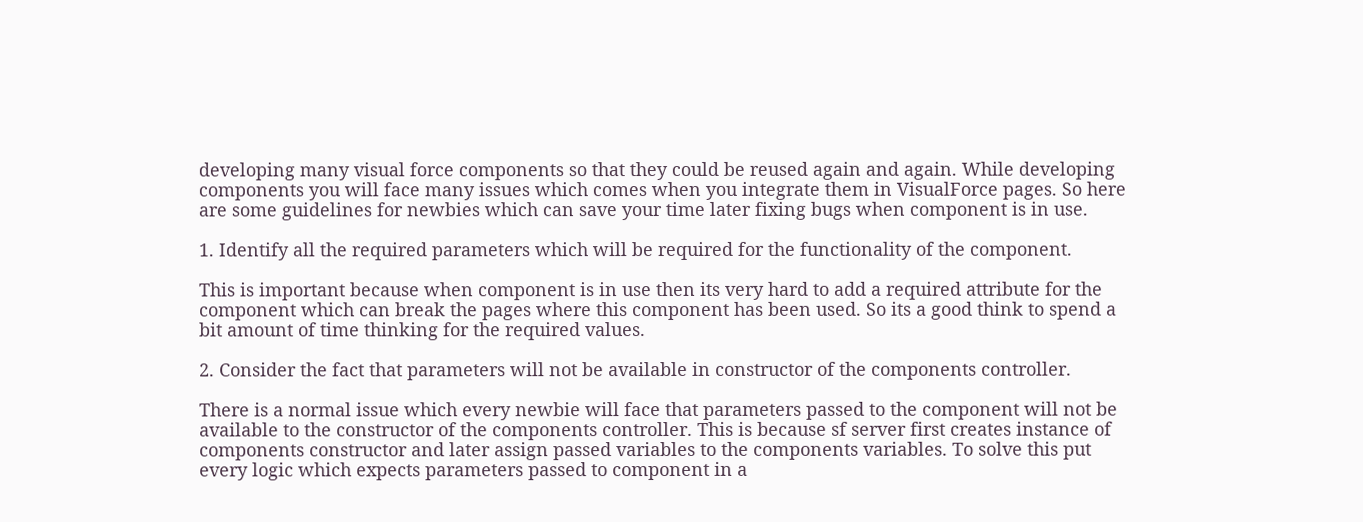developing many visual force components so that they could be reused again and again. While developing components you will face many issues which comes when you integrate them in VisualForce pages. So here are some guidelines for newbies which can save your time later fixing bugs when component is in use.

1. Identify all the required parameters which will be required for the functionality of the component.

This is important because when component is in use then its very hard to add a required attribute for the component which can break the pages where this component has been used. So its a good think to spend a bit amount of time thinking for the required values.

2. Consider the fact that parameters will not be available in constructor of the components controller.

There is a normal issue which every newbie will face that parameters passed to the component will not be available to the constructor of the components controller. This is because sf server first creates instance of components constructor and later assign passed variables to the components variables. To solve this put every logic which expects parameters passed to component in a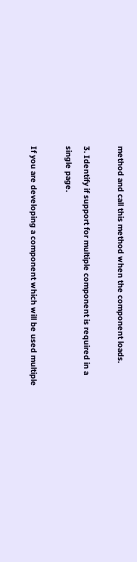method and call this method when the component loads.

3. Identify if support for multiple component is required in a single page.

If you are developing a component which will be used multiple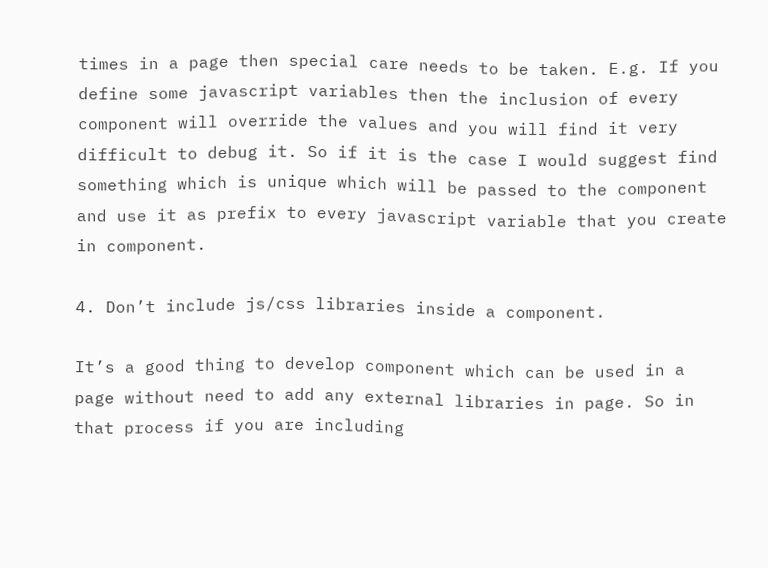times in a page then special care needs to be taken. E.g. If you define some javascript variables then the inclusion of every component will override the values and you will find it very difficult to debug it. So if it is the case I would suggest find something which is unique which will be passed to the component and use it as prefix to every javascript variable that you create in component.

4. Don’t include js/css libraries inside a component.

It’s a good thing to develop component which can be used in a page without need to add any external libraries in page. So in that process if you are including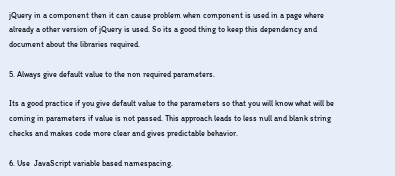jQuery in a component then it can cause problem when component is used in a page where already a other version of jQuery is used. So its a good thing to keep this dependency and document about the libraries required.

5. Always give default value to the non required parameters.

Its a good practice if you give default value to the parameters so that you will know what will be coming in parameters if value is not passed. This approach leads to less null and blank string checks and makes code more clear and gives predictable behavior.

6. Use  JavaScript variable based namespacing.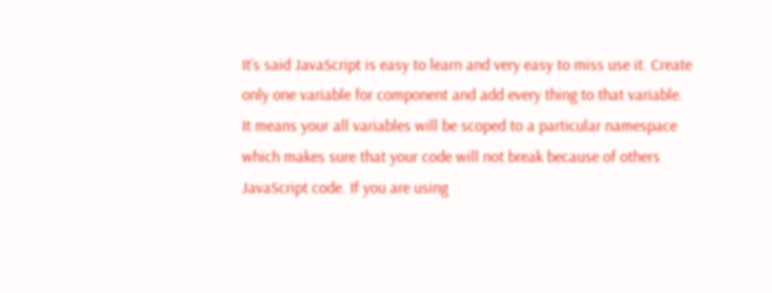It’s said JavaScript is easy to learn and very easy to miss use it. Create only one variable for component and add every thing to that variable. It means your all variables will be scoped to a particular namespace which makes sure that your code will not break because of others JavaScript code. If you are using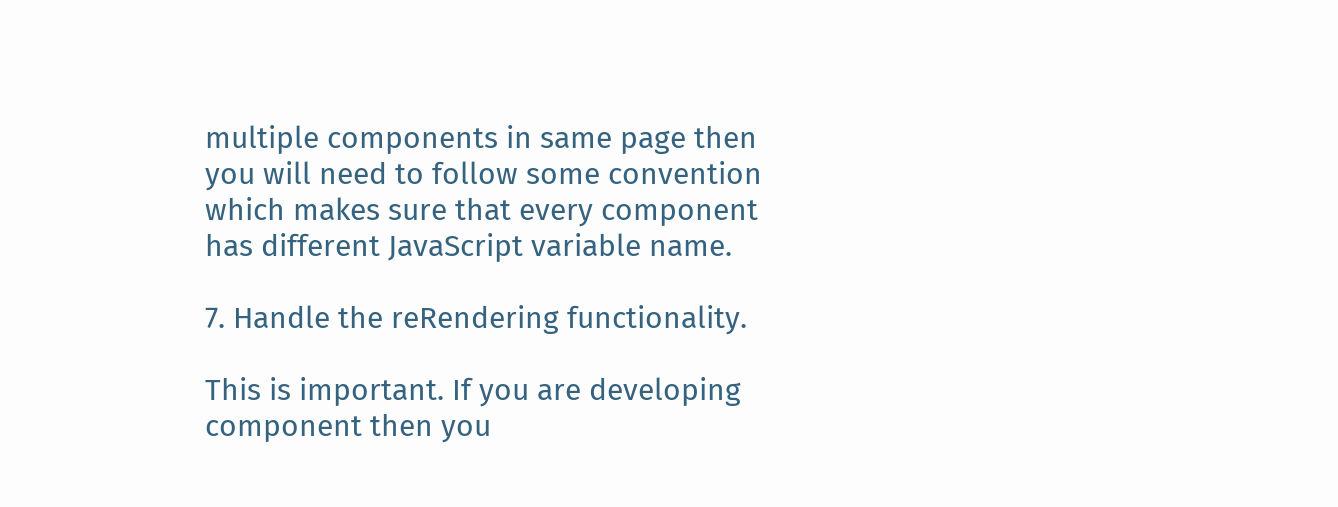multiple components in same page then you will need to follow some convention which makes sure that every component has different JavaScript variable name.

7. Handle the reRendering functionality.

This is important. If you are developing component then you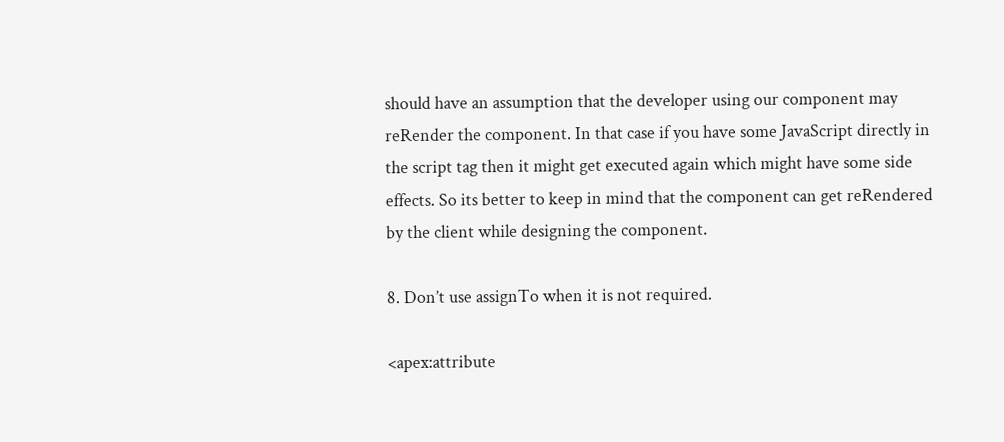should have an assumption that the developer using our component may reRender the component. In that case if you have some JavaScript directly in the script tag then it might get executed again which might have some side effects. So its better to keep in mind that the component can get reRendered by the client while designing the component.

8. Don’t use assignTo when it is not required.

<apex:attribute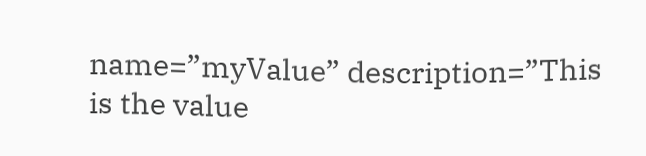name=”myValue” description=”This is the value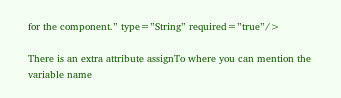for the component.” type=”String” required=”true”/>

There is an extra attribute assignTo where you can mention the variable name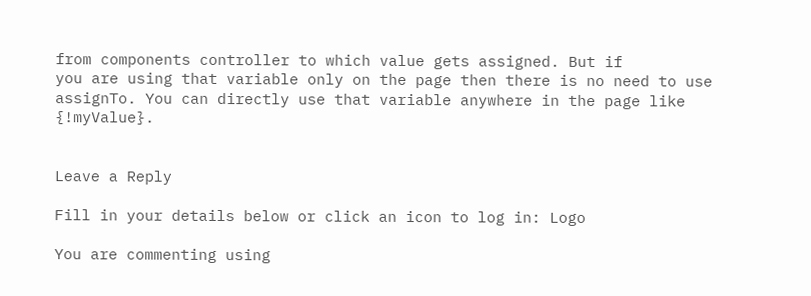from components controller to which value gets assigned. But if
you are using that variable only on the page then there is no need to use assignTo. You can directly use that variable anywhere in the page like {!myValue}.


Leave a Reply

Fill in your details below or click an icon to log in: Logo

You are commenting using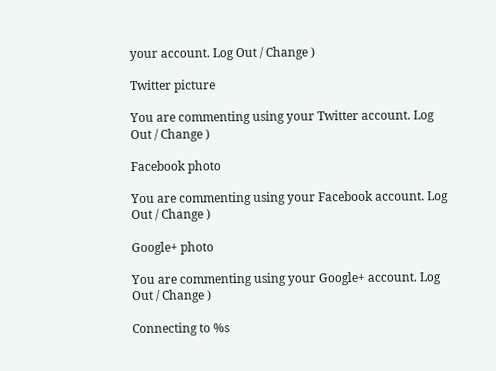your account. Log Out / Change )

Twitter picture

You are commenting using your Twitter account. Log Out / Change )

Facebook photo

You are commenting using your Facebook account. Log Out / Change )

Google+ photo

You are commenting using your Google+ account. Log Out / Change )

Connecting to %s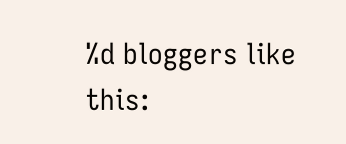%d bloggers like this: